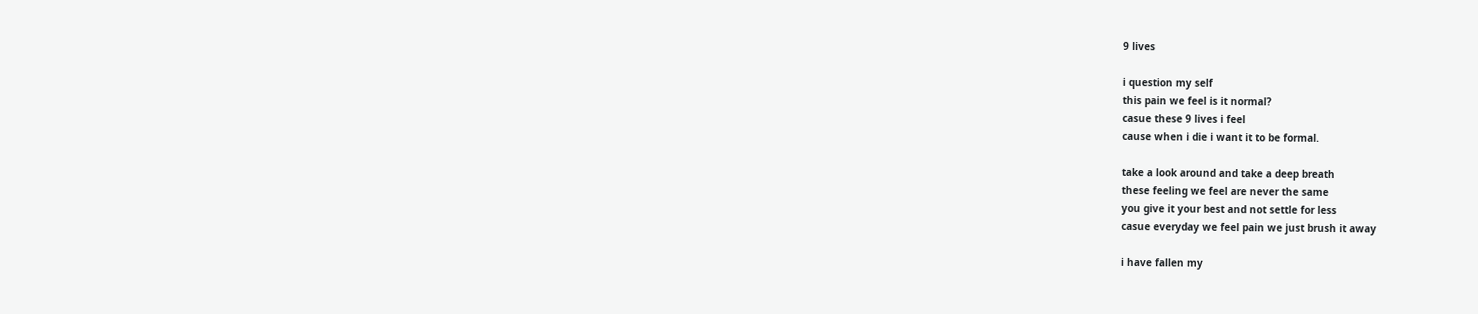9 lives

i question my self
this pain we feel is it normal?
casue these 9 lives i feel
cause when i die i want it to be formal.

take a look around and take a deep breath
these feeling we feel are never the same
you give it your best and not settle for less
casue everyday we feel pain we just brush it away

i have fallen my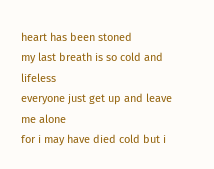heart has been stoned
my last breath is so cold and lifeless
everyone just get up and leave me alone
for i may have died cold but i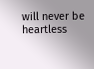will never be heartless